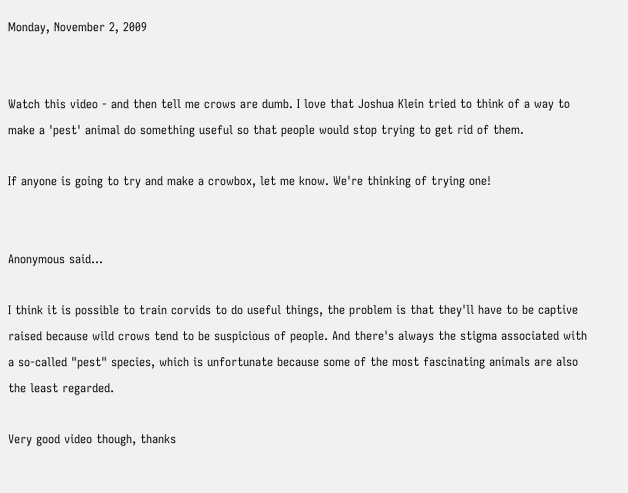Monday, November 2, 2009


Watch this video - and then tell me crows are dumb. I love that Joshua Klein tried to think of a way to make a 'pest' animal do something useful so that people would stop trying to get rid of them.

If anyone is going to try and make a crowbox, let me know. We're thinking of trying one!


Anonymous said...

I think it is possible to train corvids to do useful things, the problem is that they'll have to be captive raised because wild crows tend to be suspicious of people. And there's always the stigma associated with a so-called "pest" species, which is unfortunate because some of the most fascinating animals are also the least regarded.

Very good video though, thanks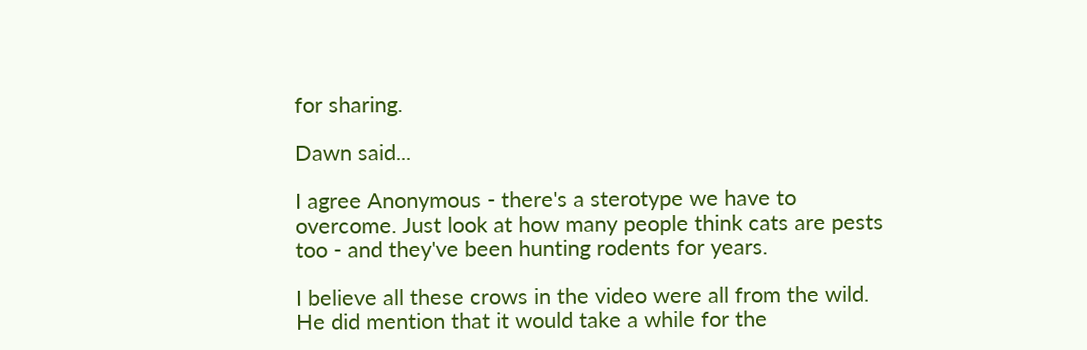for sharing.

Dawn said...

I agree Anonymous - there's a sterotype we have to overcome. Just look at how many people think cats are pests too - and they've been hunting rodents for years.

I believe all these crows in the video were all from the wild. He did mention that it would take a while for the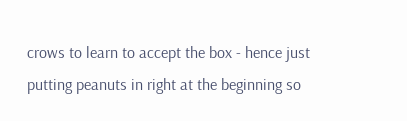crows to learn to accept the box - hence just putting peanuts in right at the beginning so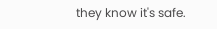they know it's safe.